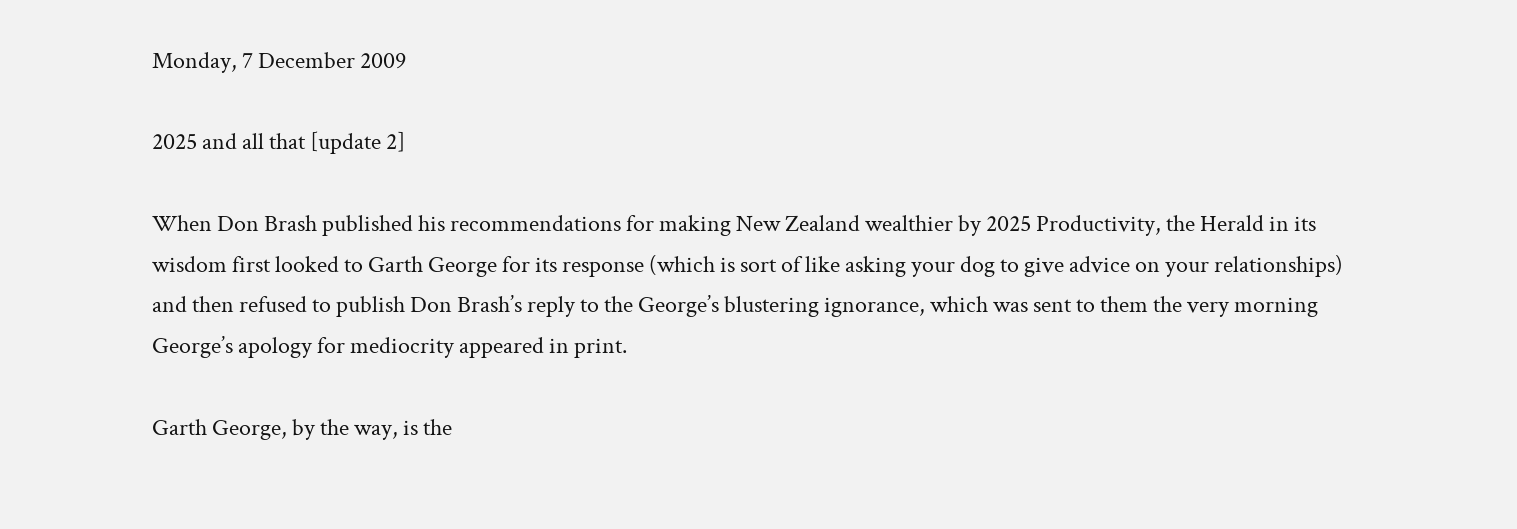Monday, 7 December 2009

2025 and all that [update 2]

When Don Brash published his recommendations for making New Zealand wealthier by 2025 Productivity, the Herald in its wisdom first looked to Garth George for its response (which is sort of like asking your dog to give advice on your relationships) and then refused to publish Don Brash’s reply to the George’s blustering ignorance, which was sent to them the very morning George’s apology for mediocrity appeared in print.

Garth George, by the way, is the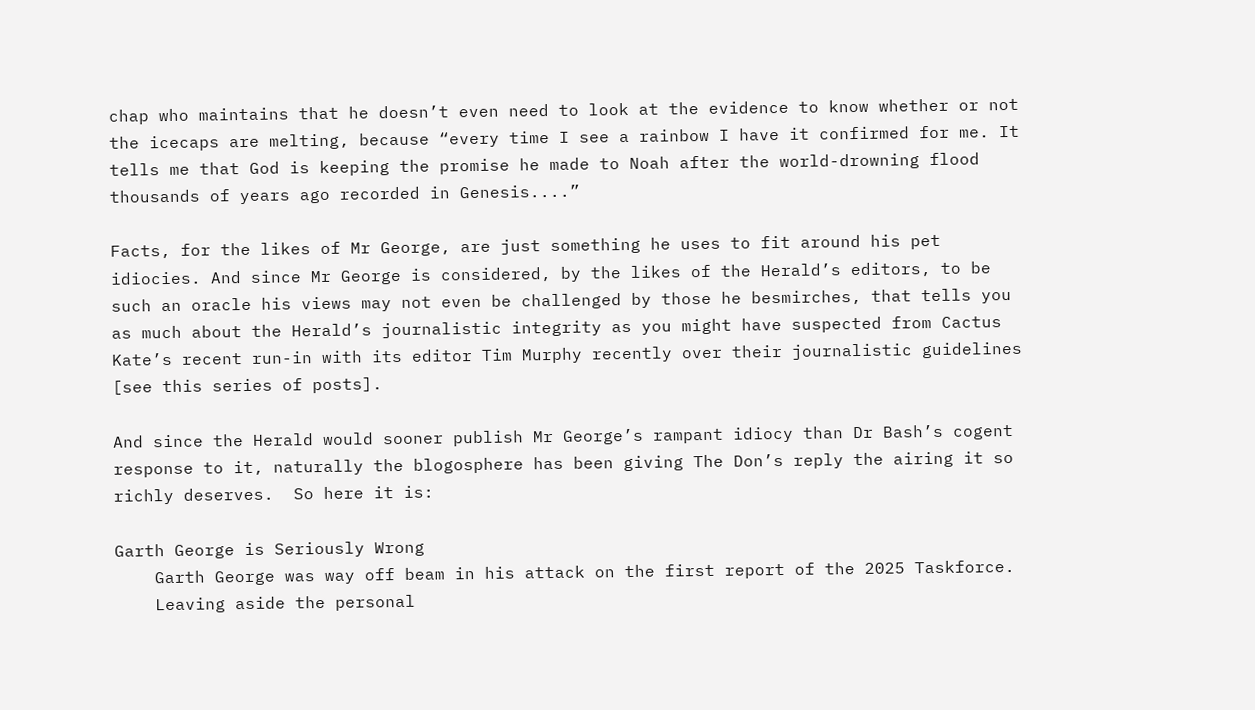chap who maintains that he doesn’t even need to look at the evidence to know whether or not the icecaps are melting, because “every time I see a rainbow I have it confirmed for me. It tells me that God is keeping the promise he made to Noah after the world-drowning flood thousands of years ago recorded in Genesis....”

Facts, for the likes of Mr George, are just something he uses to fit around his pet idiocies. And since Mr George is considered, by the likes of the Herald’s editors, to be such an oracle his views may not even be challenged by those he besmirches, that tells you as much about the Herald’s journalistic integrity as you might have suspected from Cactus Kate’s recent run-in with its editor Tim Murphy recently over their journalistic guidelines [see this series of posts].

And since the Herald would sooner publish Mr George’s rampant idiocy than Dr Bash’s cogent response to it, naturally the blogosphere has been giving The Don’s reply the airing it so richly deserves.  So here it is:

Garth George is Seriously Wrong
    Garth George was way off beam in his attack on the first report of the 2025 Taskforce.
    Leaving aside the personal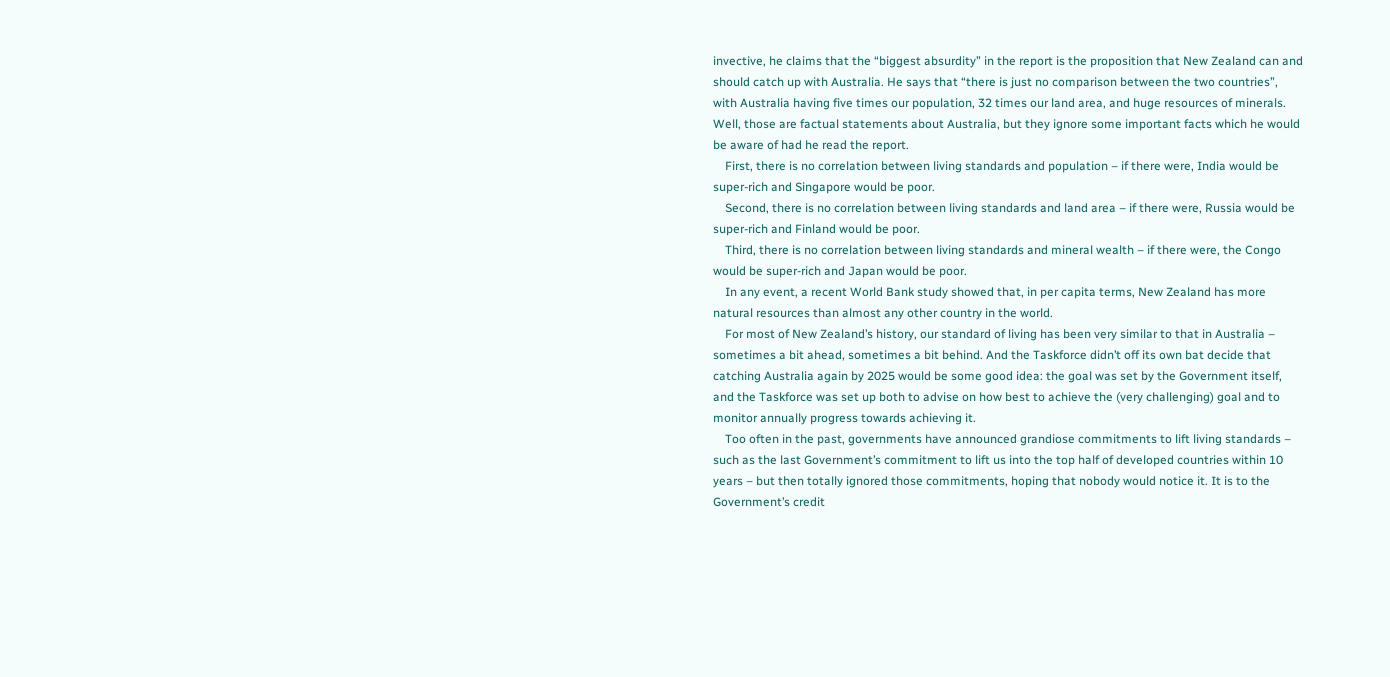invective, he claims that the “biggest absurdity” in the report is the proposition that New Zealand can and should catch up with Australia. He says that “there is just no comparison between the two countries”, with Australia having five times our population, 32 times our land area, and huge resources of minerals. Well, those are factual statements about Australia, but they ignore some important facts which he would be aware of had he read the report.
    First, there is no correlation between living standards and population – if there were, India would be super-rich and Singapore would be poor.
    Second, there is no correlation between living standards and land area – if there were, Russia would be super-rich and Finland would be poor.
    Third, there is no correlation between living standards and mineral wealth – if there were, the Congo would be super-rich and Japan would be poor.
    In any event, a recent World Bank study showed that, in per capita terms, New Zealand has more natural resources than almost any other country in the world.
    For most of New Zealand’s history, our standard of living has been very similar to that in Australia – sometimes a bit ahead, sometimes a bit behind. And the Taskforce didn’t off its own bat decide that catching Australia again by 2025 would be some good idea: the goal was set by the Government itself, and the Taskforce was set up both to advise on how best to achieve the (very challenging) goal and to monitor annually progress towards achieving it.
    Too often in the past, governments have announced grandiose commitments to lift living standards – such as the last Government’s commitment to lift us into the top half of developed countries within 10 years – but then totally ignored those commitments, hoping that nobody would notice it. It is to the Government’s credit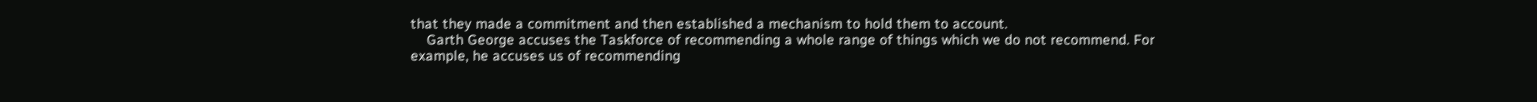that they made a commitment and then established a mechanism to hold them to account.
    Garth George accuses the Taskforce of recommending a whole range of things which we do not recommend. For example, he accuses us of recommending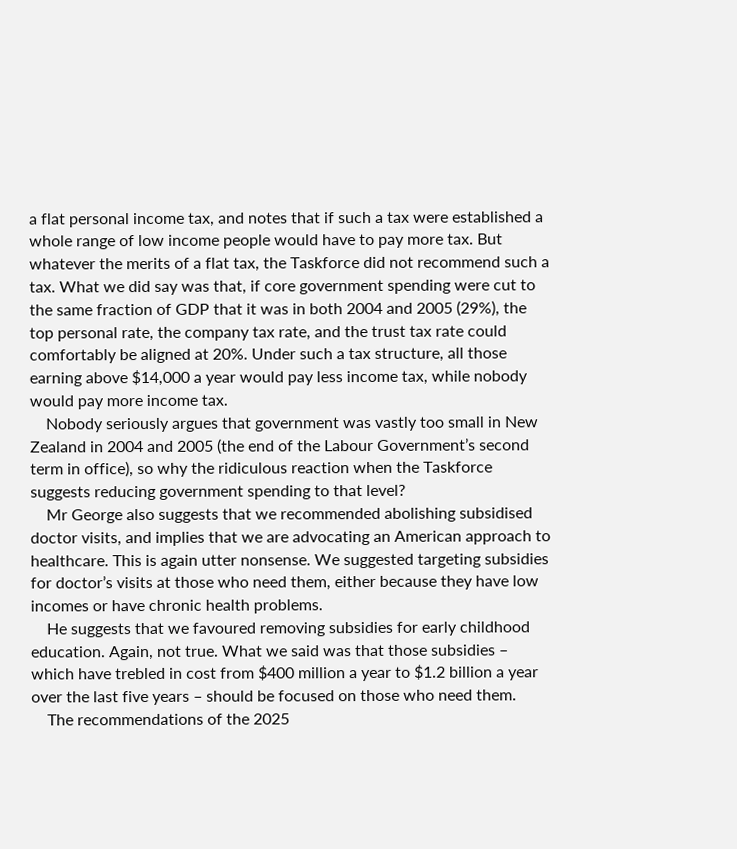a flat personal income tax, and notes that if such a tax were established a whole range of low income people would have to pay more tax. But whatever the merits of a flat tax, the Taskforce did not recommend such a tax. What we did say was that, if core government spending were cut to the same fraction of GDP that it was in both 2004 and 2005 (29%), the top personal rate, the company tax rate, and the trust tax rate could comfortably be aligned at 20%. Under such a tax structure, all those earning above $14,000 a year would pay less income tax, while nobody would pay more income tax.
    Nobody seriously argues that government was vastly too small in New Zealand in 2004 and 2005 (the end of the Labour Government’s second term in office), so why the ridiculous reaction when the Taskforce suggests reducing government spending to that level?
    Mr George also suggests that we recommended abolishing subsidised doctor visits, and implies that we are advocating an American approach to healthcare. This is again utter nonsense. We suggested targeting subsidies for doctor’s visits at those who need them, either because they have low incomes or have chronic health problems.
    He suggests that we favoured removing subsidies for early childhood education. Again, not true. What we said was that those subsidies – which have trebled in cost from $400 million a year to $1.2 billion a year over the last five years – should be focused on those who need them.
    The recommendations of the 2025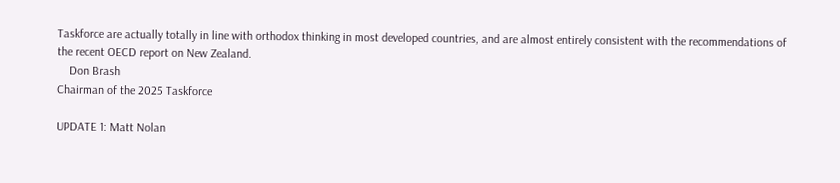Taskforce are actually totally in line with orthodox thinking in most developed countries, and are almost entirely consistent with the recommendations of the recent OECD report on New Zealand.
    Don Brash
Chairman of the 2025 Taskforce

UPDATE 1: Matt Nolan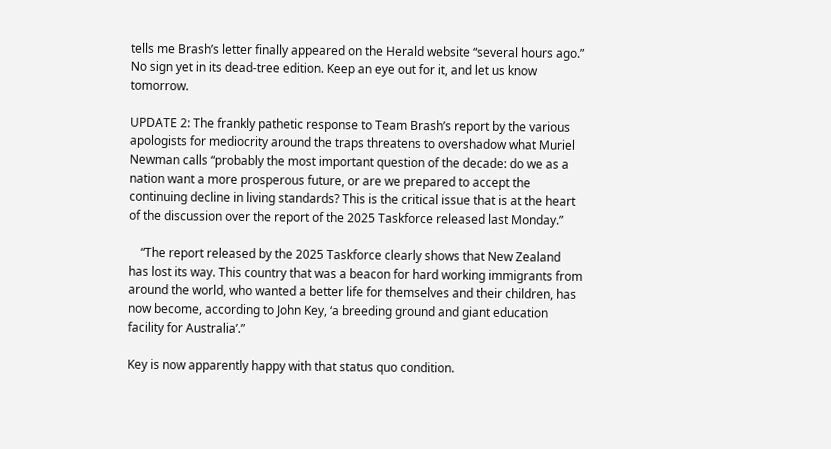tells me Brash’s letter finally appeared on the Herald website “several hours ago.” No sign yet in its dead-tree edition. Keep an eye out for it, and let us know tomorrow.

UPDATE 2: The frankly pathetic response to Team Brash’s report by the various apologists for mediocrity around the traps threatens to overshadow what Muriel Newman calls “probably the most important question of the decade: do we as a nation want a more prosperous future, or are we prepared to accept the continuing decline in living standards? This is the critical issue that is at the heart of the discussion over the report of the 2025 Taskforce released last Monday.”

    “The report released by the 2025 Taskforce clearly shows that New Zealand has lost its way. This country that was a beacon for hard working immigrants from around the world, who wanted a better life for themselves and their children, has now become, according to John Key, ‘a breeding ground and giant education facility for Australia’.”

Key is now apparently happy with that status quo condition.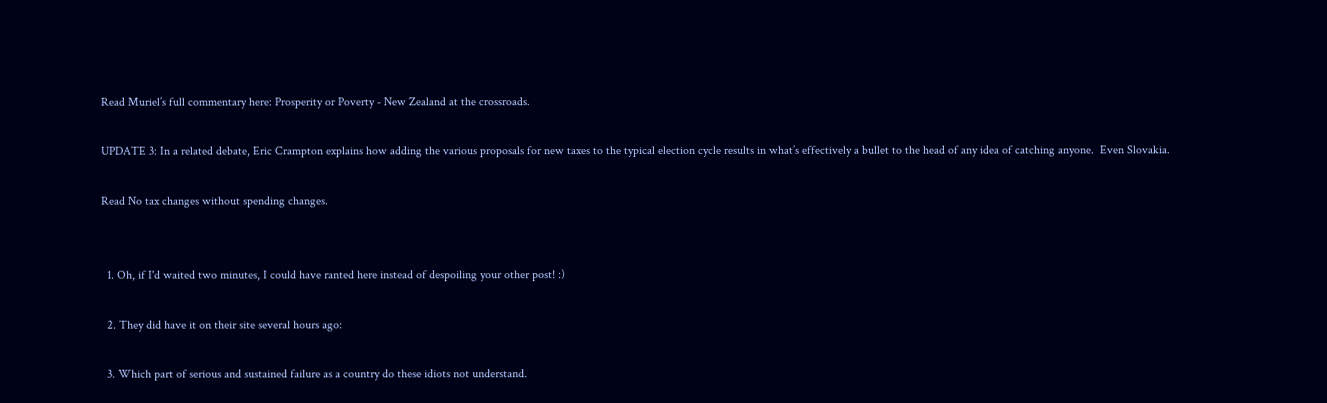Read Muriel’s full commentary here: Prosperity or Poverty - New Zealand at the crossroads.

UPDATE 3: In a related debate, Eric Crampton explains how adding the various proposals for new taxes to the typical election cycle results in what’s effectively a bullet to the head of any idea of catching anyone.  Even Slovakia.

Read No tax changes without spending changes.


  1. Oh, if I'd waited two minutes, I could have ranted here instead of despoiling your other post! :)

  2. They did have it on their site several hours ago:

  3. Which part of serious and sustained failure as a country do these idiots not understand.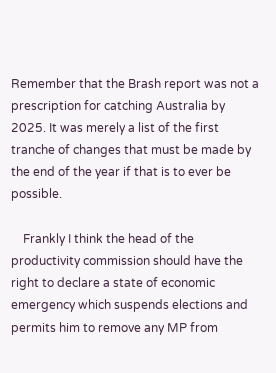Remember that the Brash report was not a prescription for catching Australia by 2025. It was merely a list of the first tranche of changes that must be made by the end of the year if that is to ever be possible.

    Frankly I think the head of the productivity commission should have the right to declare a state of economic emergency which suspends elections and permits him to remove any MP from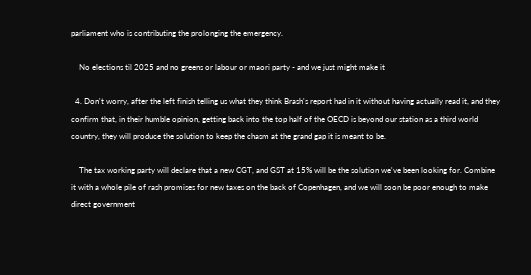parliament who is contributing the prolonging the emergency.

    No elections til 2025 and no greens or labour or maori party - and we just might make it

  4. Don't worry, after the left finish telling us what they think Brash's report had in it without having actually read it, and they confirm that, in their humble opinion, getting back into the top half of the OECD is beyond our station as a third world country, they will produce the solution to keep the chasm at the grand gap it is meant to be.

    The tax working party will declare that a new CGT, and GST at 15% will be the solution we've been looking for. Combine it with a whole pile of rash promises for new taxes on the back of Copenhagen, and we will soon be poor enough to make direct government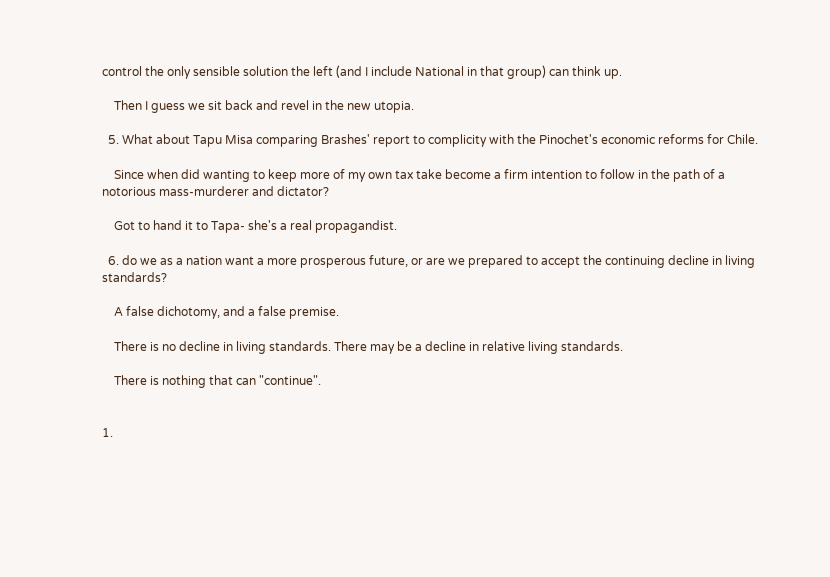control the only sensible solution the left (and I include National in that group) can think up.

    Then I guess we sit back and revel in the new utopia.

  5. What about Tapu Misa comparing Brashes' report to complicity with the Pinochet's economic reforms for Chile.

    Since when did wanting to keep more of my own tax take become a firm intention to follow in the path of a notorious mass-murderer and dictator?

    Got to hand it to Tapa- she's a real propagandist.

  6. do we as a nation want a more prosperous future, or are we prepared to accept the continuing decline in living standards?

    A false dichotomy, and a false premise.

    There is no decline in living standards. There may be a decline in relative living standards.

    There is nothing that can "continue".


1.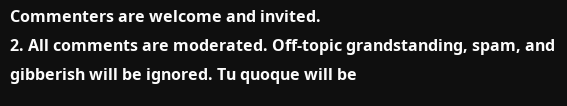Commenters are welcome and invited.
2. All comments are moderated. Off-topic grandstanding, spam, and gibberish will be ignored. Tu quoque will be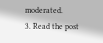moderated.
3. Read the post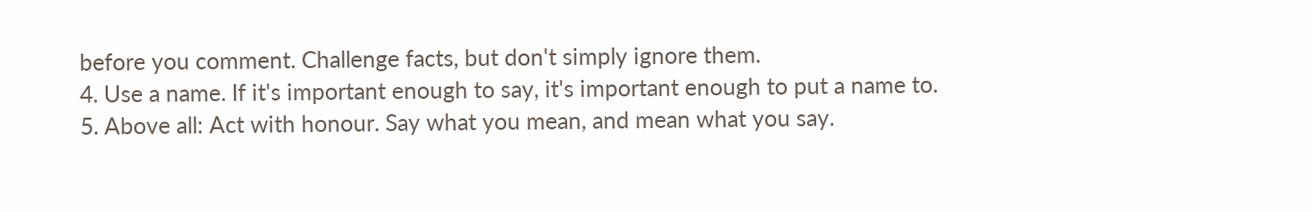before you comment. Challenge facts, but don't simply ignore them.
4. Use a name. If it's important enough to say, it's important enough to put a name to.
5. Above all: Act with honour. Say what you mean, and mean what you say.